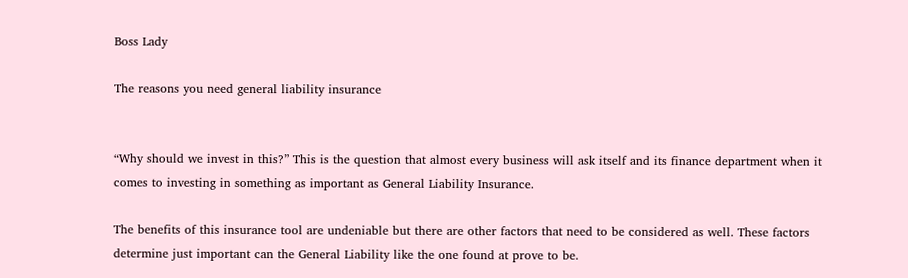Boss Lady

The reasons you need general liability insurance


“Why should we invest in this?” This is the question that almost every business will ask itself and its finance department when it comes to investing in something as important as General Liability Insurance.

The benefits of this insurance tool are undeniable but there are other factors that need to be considered as well. These factors determine just important can the General Liability like the one found at prove to be.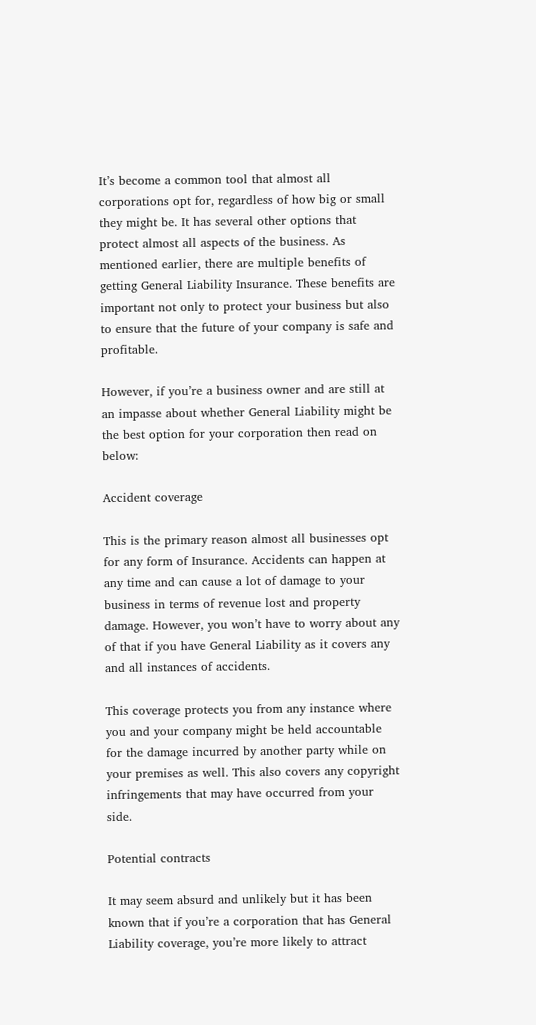It’s become a common tool that almost all corporations opt for, regardless of how big or small they might be. It has several other options that protect almost all aspects of the business. As mentioned earlier, there are multiple benefits of getting General Liability Insurance. These benefits are important not only to protect your business but also to ensure that the future of your company is safe and profitable.

However, if you’re a business owner and are still at an impasse about whether General Liability might be the best option for your corporation then read on below:

Accident coverage

This is the primary reason almost all businesses opt for any form of Insurance. Accidents can happen at any time and can cause a lot of damage to your business in terms of revenue lost and property damage. However, you won’t have to worry about any of that if you have General Liability as it covers any and all instances of accidents.

This coverage protects you from any instance where you and your company might be held accountable for the damage incurred by another party while on your premises as well. This also covers any copyright infringements that may have occurred from your side.

Potential contracts

It may seem absurd and unlikely but it has been known that if you’re a corporation that has General Liability coverage, you’re more likely to attract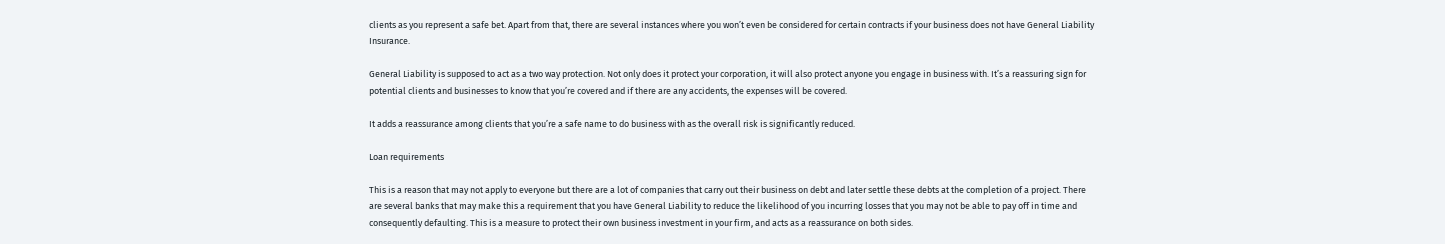clients as you represent a safe bet. Apart from that, there are several instances where you won’t even be considered for certain contracts if your business does not have General Liability Insurance.

General Liability is supposed to act as a two way protection. Not only does it protect your corporation, it will also protect anyone you engage in business with. It’s a reassuring sign for potential clients and businesses to know that you’re covered and if there are any accidents, the expenses will be covered.

It adds a reassurance among clients that you’re a safe name to do business with as the overall risk is significantly reduced.

Loan requirements

This is a reason that may not apply to everyone but there are a lot of companies that carry out their business on debt and later settle these debts at the completion of a project. There are several banks that may make this a requirement that you have General Liability to reduce the likelihood of you incurring losses that you may not be able to pay off in time and consequently defaulting. This is a measure to protect their own business investment in your firm, and acts as a reassurance on both sides.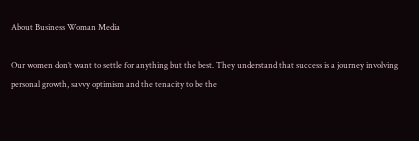About Business Woman Media

Our women don’t want to settle for anything but the best. They understand that success is a journey involving personal growth, savvy optimism and the tenacity to be the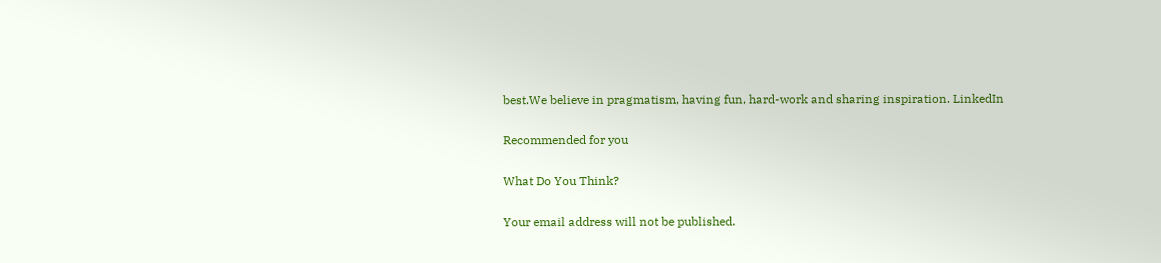best.We believe in pragmatism, having fun, hard-work and sharing inspiration. LinkedIn

Recommended for you

What Do You Think?

Your email address will not be published.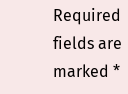Required fields are marked *